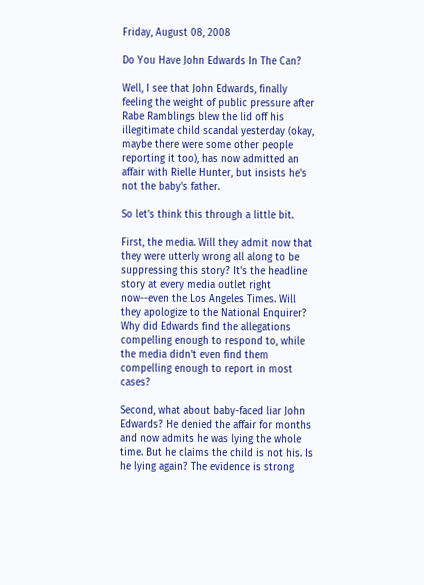Friday, August 08, 2008

Do You Have John Edwards In The Can?

Well, I see that John Edwards, finally feeling the weight of public pressure after Rabe Ramblings blew the lid off his illegitimate child scandal yesterday (okay, maybe there were some other people reporting it too), has now admitted an affair with Rielle Hunter, but insists he's not the baby's father.

So let's think this through a little bit.

First, the media. Will they admit now that they were utterly wrong all along to be suppressing this story? It's the headline story at every media outlet right now--even the Los Angeles Times. Will they apologize to the National Enquirer? Why did Edwards find the allegations compelling enough to respond to, while the media didn't even find them compelling enough to report in most cases?

Second, what about baby-faced liar John Edwards? He denied the affair for months and now admits he was lying the whole time. But he claims the child is not his. Is he lying again? The evidence is strong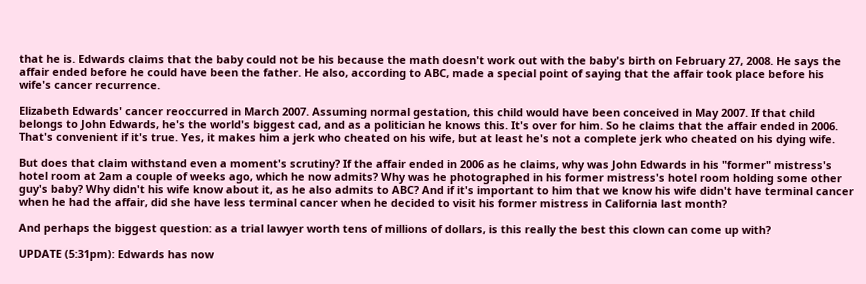that he is. Edwards claims that the baby could not be his because the math doesn't work out with the baby's birth on February 27, 2008. He says the affair ended before he could have been the father. He also, according to ABC, made a special point of saying that the affair took place before his wife's cancer recurrence.

Elizabeth Edwards' cancer reoccurred in March 2007. Assuming normal gestation, this child would have been conceived in May 2007. If that child belongs to John Edwards, he's the world's biggest cad, and as a politician he knows this. It's over for him. So he claims that the affair ended in 2006. That's convenient if it's true. Yes, it makes him a jerk who cheated on his wife, but at least he's not a complete jerk who cheated on his dying wife.

But does that claim withstand even a moment's scrutiny? If the affair ended in 2006 as he claims, why was John Edwards in his "former" mistress's hotel room at 2am a couple of weeks ago, which he now admits? Why was he photographed in his former mistress's hotel room holding some other guy's baby? Why didn't his wife know about it, as he also admits to ABC? And if it's important to him that we know his wife didn't have terminal cancer when he had the affair, did she have less terminal cancer when he decided to visit his former mistress in California last month?

And perhaps the biggest question: as a trial lawyer worth tens of millions of dollars, is this really the best this clown can come up with?

UPDATE (5:31pm): Edwards has now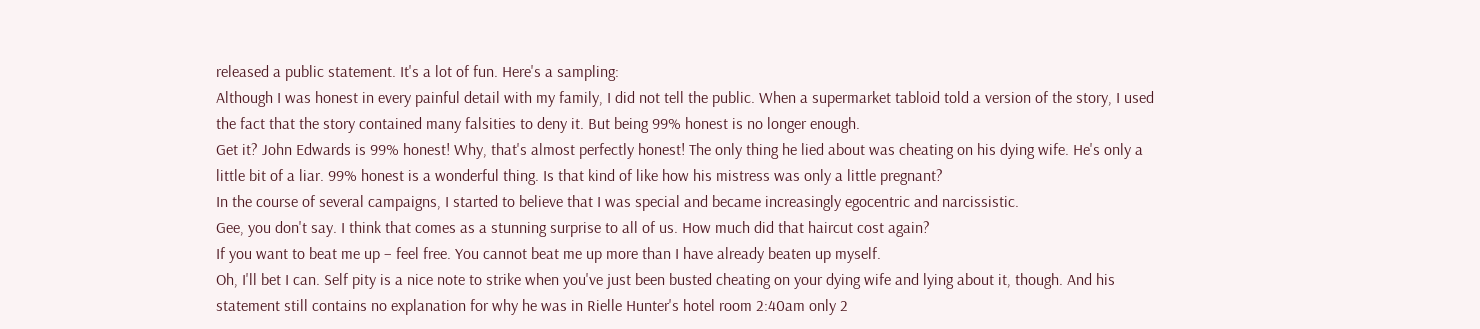released a public statement. It's a lot of fun. Here's a sampling:
Although I was honest in every painful detail with my family, I did not tell the public. When a supermarket tabloid told a version of the story, I used the fact that the story contained many falsities to deny it. But being 99% honest is no longer enough.
Get it? John Edwards is 99% honest! Why, that's almost perfectly honest! The only thing he lied about was cheating on his dying wife. He's only a little bit of a liar. 99% honest is a wonderful thing. Is that kind of like how his mistress was only a little pregnant?
In the course of several campaigns, I started to believe that I was special and became increasingly egocentric and narcissistic.
Gee, you don't say. I think that comes as a stunning surprise to all of us. How much did that haircut cost again?
If you want to beat me up – feel free. You cannot beat me up more than I have already beaten up myself.
Oh, I'll bet I can. Self pity is a nice note to strike when you've just been busted cheating on your dying wife and lying about it, though. And his statement still contains no explanation for why he was in Rielle Hunter's hotel room 2:40am only 2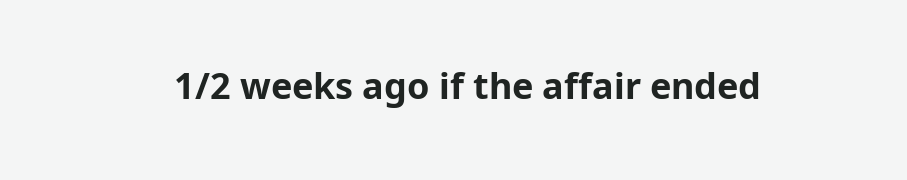1/2 weeks ago if the affair ended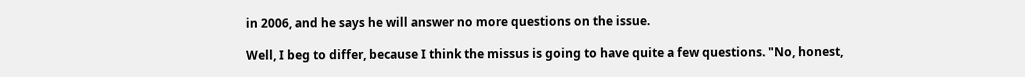in 2006, and he says he will answer no more questions on the issue.

Well, I beg to differ, because I think the missus is going to have quite a few questions. "No, honest,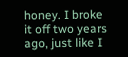honey. I broke it off two years ago, just like I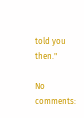told you then."

No comments: